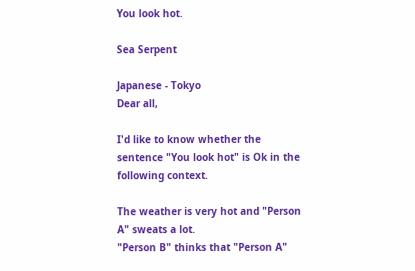You look hot.

Sea Serpent

Japanese - Tokyo
Dear all,

I'd like to know whether the sentence "You look hot" is Ok in the following context.

The weather is very hot and "Person A" sweats a lot.
"Person B" thinks that "Person A"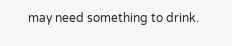may need something to drink.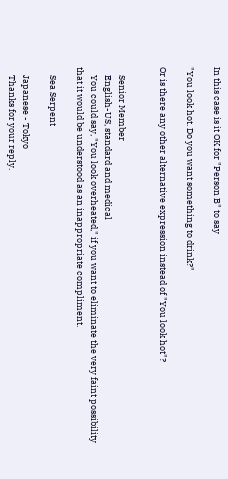In this case is it OK for "Person B" to say

"You look hot. Do you want something to drink?"

Or is there any other alternative expression instead of "You look hot"?


    Senior Member
    English-US, standard and medical
    You could say, "You look overheated," if you want to eliminate the very faint possibility that it would be understood as an inappropriate compliment.

    Sea Serpent

    Japanese - Tokyo
    Thanks for your reply.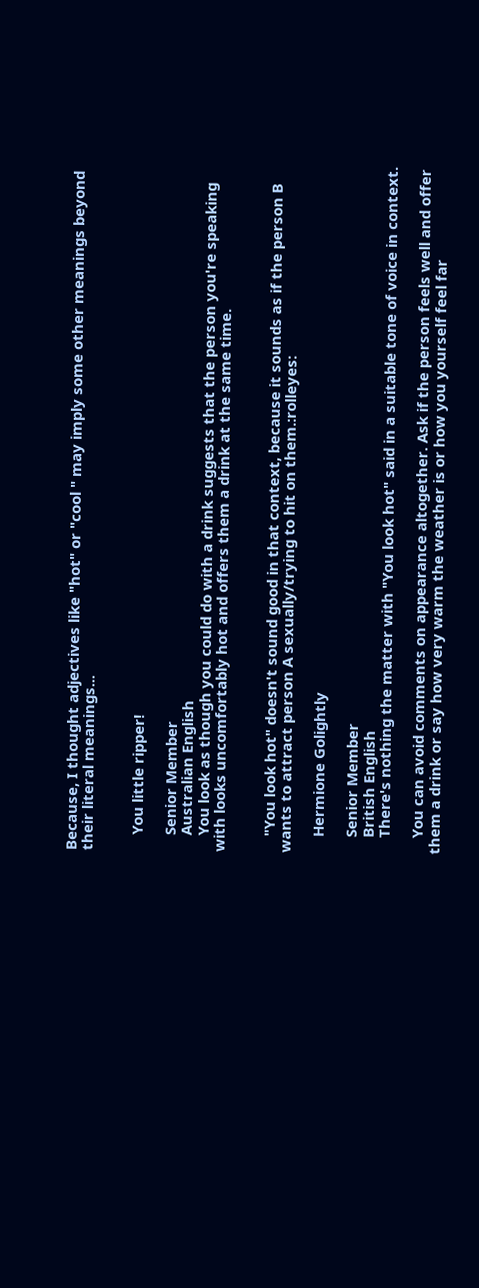Because, I thought adjectives like "hot" or "cool " may imply some other meanings beyond their literal meanings...


    You little ripper!

    Senior Member
    Australian English
    You look as though you could do with a drink suggests that the person you're speaking with looks uncomfortably hot and offers them a drink at the same time.


    "You look hot" doesn't sound good in that context, because it sounds as if the person B wants to attract person A sexually/trying to hit on them.:rolleyes:

    Hermione Golightly

    Senior Member
    British English
    There's nothing the matter with "You look hot" said in a suitable tone of voice in context.

    You can avoid comments on appearance altogether. Ask if the person feels well and offer them a drink or say how very warm the weather is or how you yourself feel far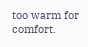too warm for comfort.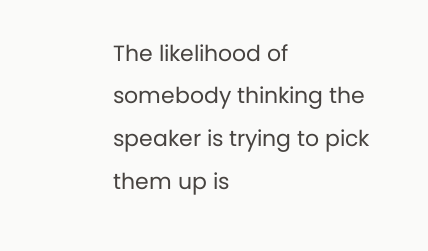The likelihood of somebody thinking the speaker is trying to pick them up is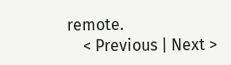remote.
    < Previous | Next >